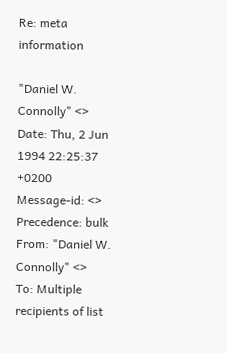Re: meta information

"Daniel W. Connolly" <>
Date: Thu, 2 Jun 1994 22:25:37 +0200
Message-id: <>
Precedence: bulk
From: "Daniel W. Connolly" <>
To: Multiple recipients of list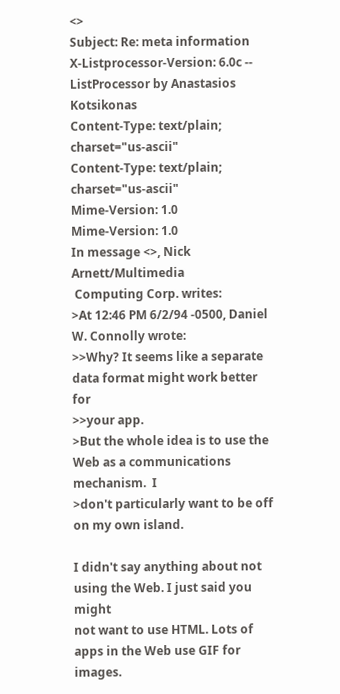<>
Subject: Re: meta information
X-Listprocessor-Version: 6.0c -- ListProcessor by Anastasios Kotsikonas
Content-Type: text/plain; charset="us-ascii"
Content-Type: text/plain; charset="us-ascii"
Mime-Version: 1.0
Mime-Version: 1.0
In message <>, Nick Arnett/Multimedia
 Computing Corp. writes:
>At 12:46 PM 6/2/94 -0500, Daniel W. Connolly wrote:
>>Why? It seems like a separate data format might work better for
>>your app.
>But the whole idea is to use the Web as a communications mechanism.  I
>don't particularly want to be off on my own island.

I didn't say anything about not using the Web. I just said you might
not want to use HTML. Lots of apps in the Web use GIF for images.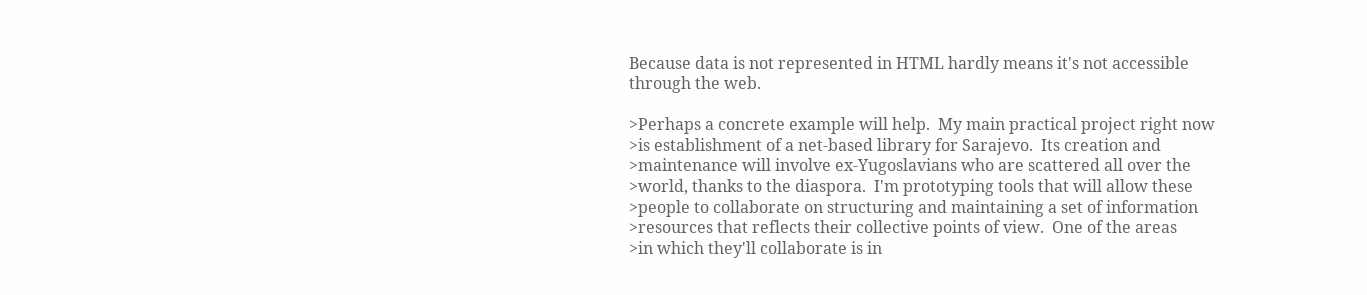Because data is not represented in HTML hardly means it's not accessible
through the web.

>Perhaps a concrete example will help.  My main practical project right now
>is establishment of a net-based library for Sarajevo.  Its creation and
>maintenance will involve ex-Yugoslavians who are scattered all over the
>world, thanks to the diaspora.  I'm prototyping tools that will allow these
>people to collaborate on structuring and maintaining a set of information
>resources that reflects their collective points of view.  One of the areas
>in which they'll collaborate is in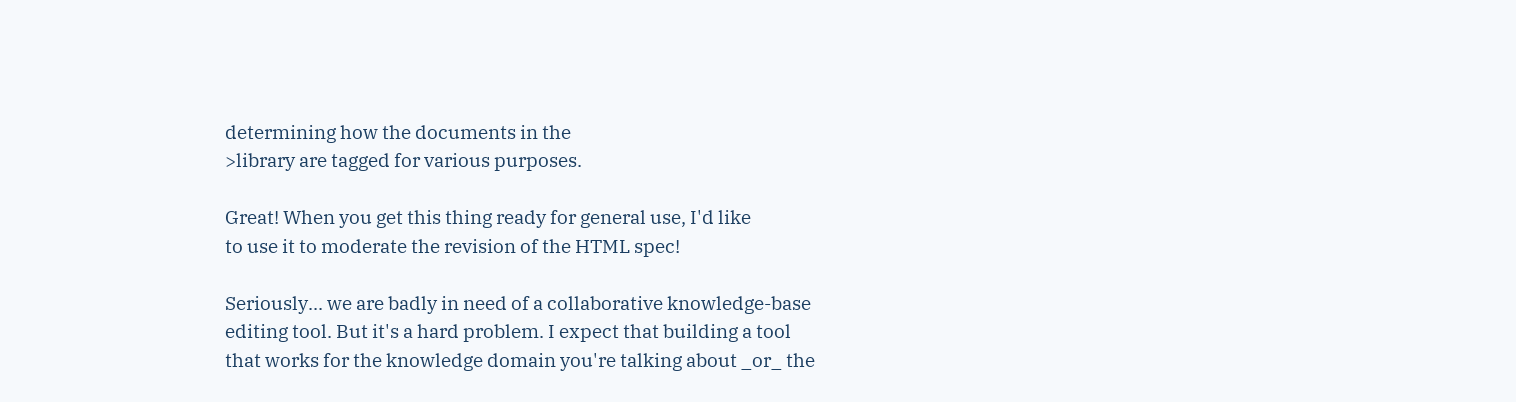determining how the documents in the
>library are tagged for various purposes.

Great! When you get this thing ready for general use, I'd like
to use it to moderate the revision of the HTML spec!

Seriously... we are badly in need of a collaborative knowledge-base
editing tool. But it's a hard problem. I expect that building a tool
that works for the knowledge domain you're talking about _or_ the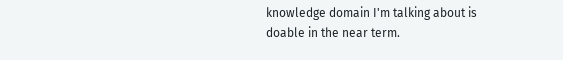knowledge domain I'm talking about is doable in the near term.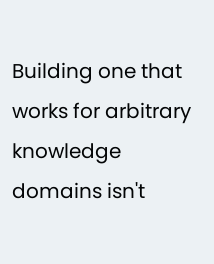Building one that works for arbitrary knowledge domains isn't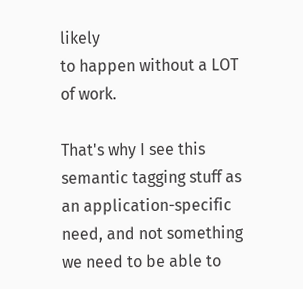likely
to happen without a LOT of work.

That's why I see this semantic tagging stuff as an application-specific
need, and not something we need to be able to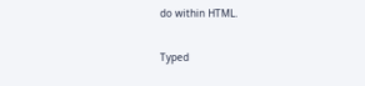do within HTML.

Typed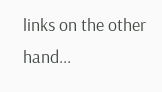links on the other hand...